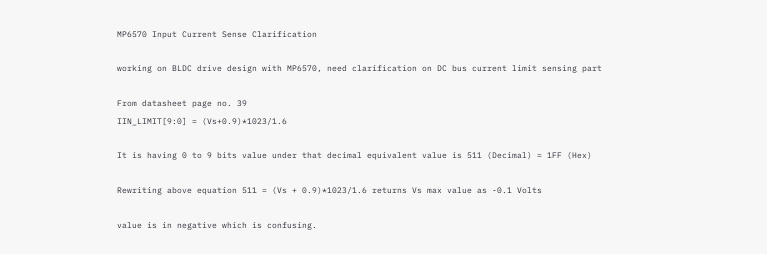MP6570 Input Current Sense Clarification

working on BLDC drive design with MP6570, need clarification on DC bus current limit sensing part

From datasheet page no. 39
IIN_LIMIT[9:0] = (Vs+0.9)*1023/1.6

It is having 0 to 9 bits value under that decimal equivalent value is 511 (Decimal) = 1FF (Hex)

Rewriting above equation 511 = (Vs + 0.9)*1023/1.6 returns Vs max value as -0.1 Volts

value is in negative which is confusing.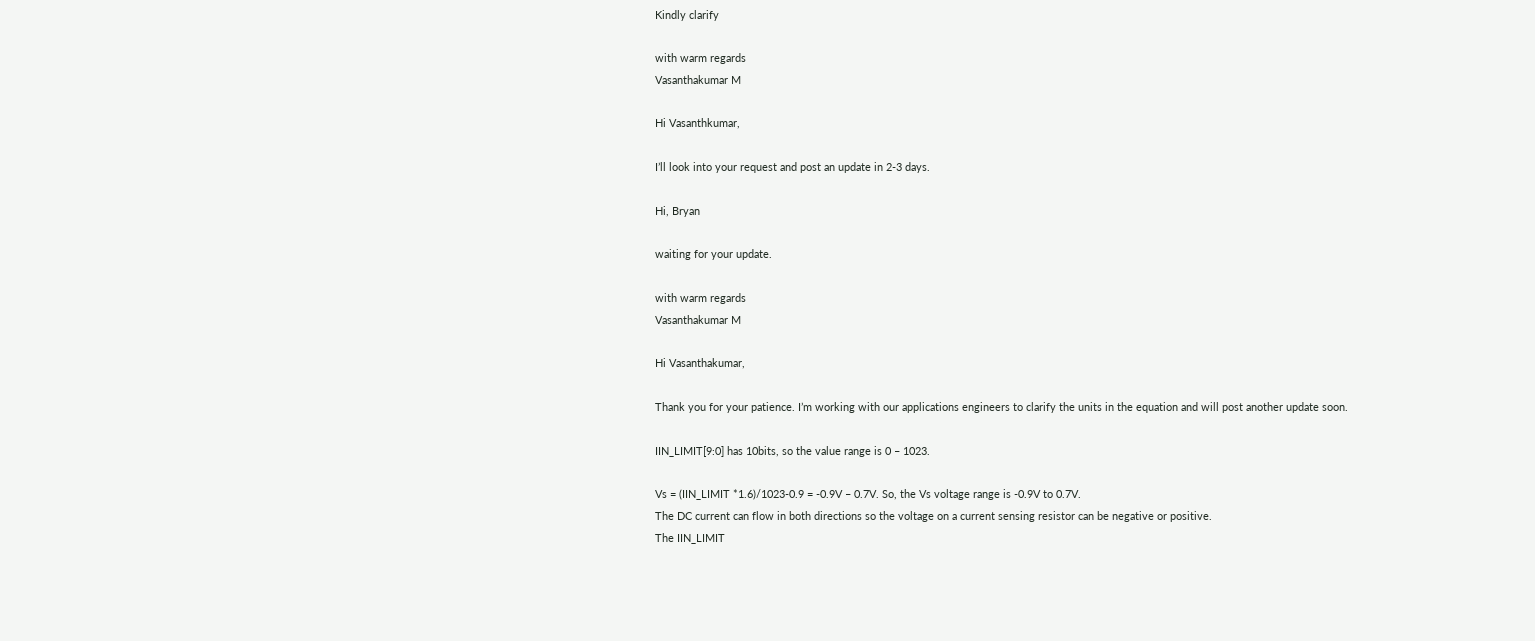Kindly clarify

with warm regards
Vasanthakumar M

Hi Vasanthkumar,

I’ll look into your request and post an update in 2-3 days.

Hi, Bryan

waiting for your update.

with warm regards
Vasanthakumar M

Hi Vasanthakumar,

Thank you for your patience. I’m working with our applications engineers to clarify the units in the equation and will post another update soon.

IIN_LIMIT[9:0] has 10bits, so the value range is 0 – 1023.

Vs = (IIN_LIMIT *1.6)/1023-0.9 = -0.9V – 0.7V. So, the Vs voltage range is -0.9V to 0.7V.
The DC current can flow in both directions so the voltage on a current sensing resistor can be negative or positive.
The IIN_LIMIT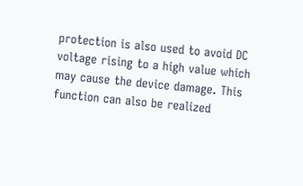protection is also used to avoid DC voltage rising to a high value which may cause the device damage. This function can also be realized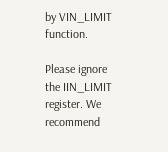by VIN_LIMIT function.

Please ignore the IIN_LIMIT register. We recommend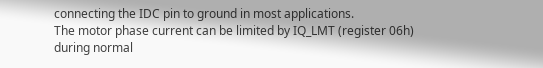connecting the IDC pin to ground in most applications.
The motor phase current can be limited by IQ_LMT (register 06h) during normal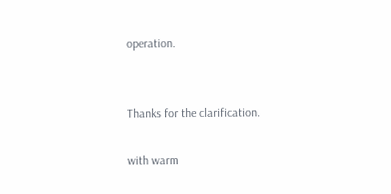operation.


Thanks for the clarification.

with warm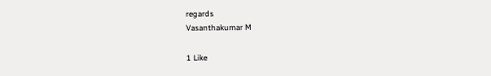regards
Vasanthakumar M

1 Like